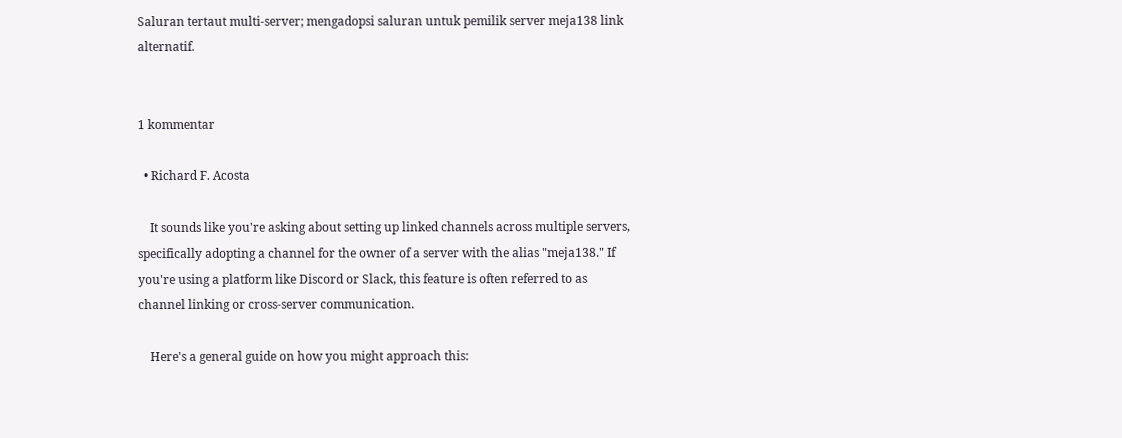Saluran tertaut multi-server; mengadopsi saluran untuk pemilik server meja138 link alternatif.


1 kommentar

  • Richard F. Acosta

    It sounds like you're asking about setting up linked channels across multiple servers, specifically adopting a channel for the owner of a server with the alias "meja138." If you're using a platform like Discord or Slack, this feature is often referred to as channel linking or cross-server communication.

    Here's a general guide on how you might approach this: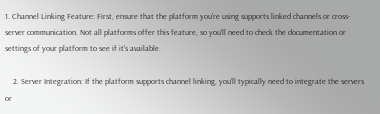1. Channel Linking Feature: First, ensure that the platform you're using supports linked channels or cross-server communication. Not all platforms offer this feature, so you'll need to check the documentation or settings of your platform to see if it's available.

    2. Server Integration: If the platform supports channel linking, you'll typically need to integrate the servers or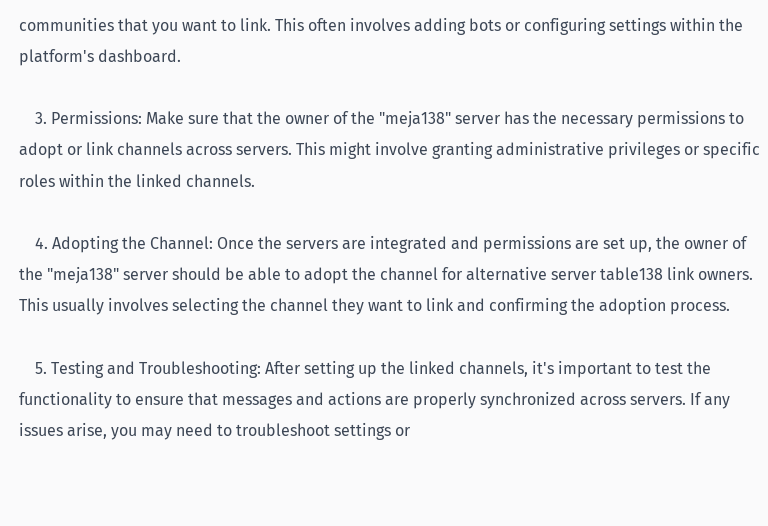communities that you want to link. This often involves adding bots or configuring settings within the platform's dashboard.

    3. Permissions: Make sure that the owner of the "meja138" server has the necessary permissions to adopt or link channels across servers. This might involve granting administrative privileges or specific roles within the linked channels.

    4. Adopting the Channel: Once the servers are integrated and permissions are set up, the owner of the "meja138" server should be able to adopt the channel for alternative server table138 link owners. This usually involves selecting the channel they want to link and confirming the adoption process.

    5. Testing and Troubleshooting: After setting up the linked channels, it's important to test the functionality to ensure that messages and actions are properly synchronized across servers. If any issues arise, you may need to troubleshoot settings or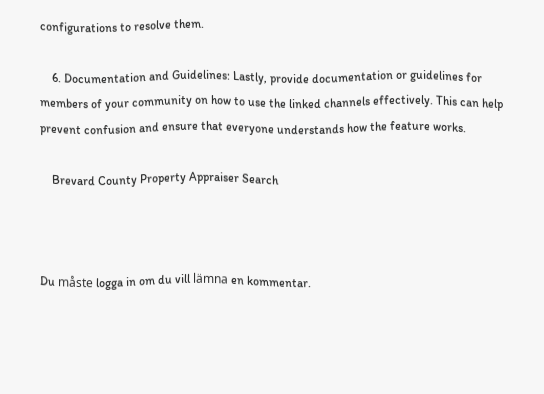configurations to resolve them.

    6. Documentation and Guidelines: Lastly, provide documentation or guidelines for members of your community on how to use the linked channels effectively. This can help prevent confusion and ensure that everyone understands how the feature works.

    Brevard County Property Appraiser Search



Du måste logga in om du vill lämna en kommentar.